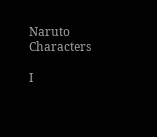Naruto Characters

I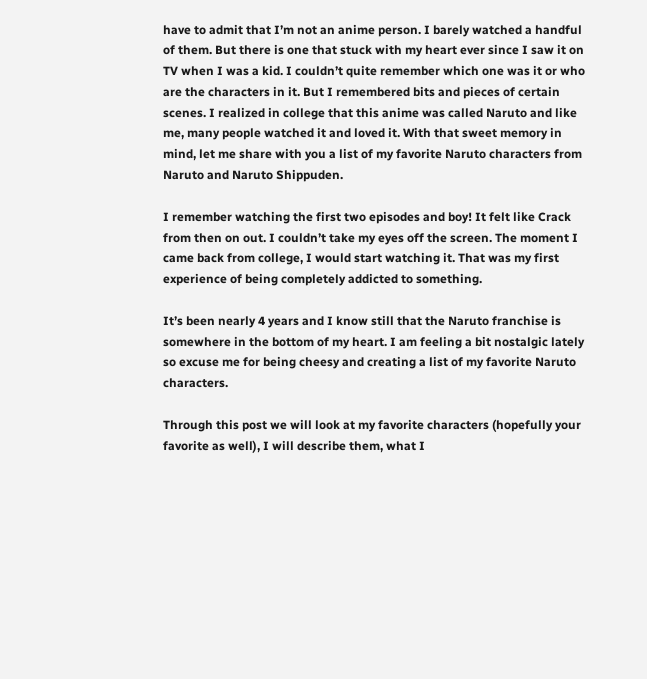have to admit that I’m not an anime person. I barely watched a handful of them. But there is one that stuck with my heart ever since I saw it on TV when I was a kid. I couldn’t quite remember which one was it or who are the characters in it. But I remembered bits and pieces of certain scenes. I realized in college that this anime was called Naruto and like me, many people watched it and loved it. With that sweet memory in mind, let me share with you a list of my favorite Naruto characters from Naruto and Naruto Shippuden.

I remember watching the first two episodes and boy! It felt like Crack from then on out. I couldn’t take my eyes off the screen. The moment I came back from college, I would start watching it. That was my first experience of being completely addicted to something.

It’s been nearly 4 years and I know still that the Naruto franchise is somewhere in the bottom of my heart. I am feeling a bit nostalgic lately so excuse me for being cheesy and creating a list of my favorite Naruto characters.

Through this post we will look at my favorite characters (hopefully your favorite as well), I will describe them, what I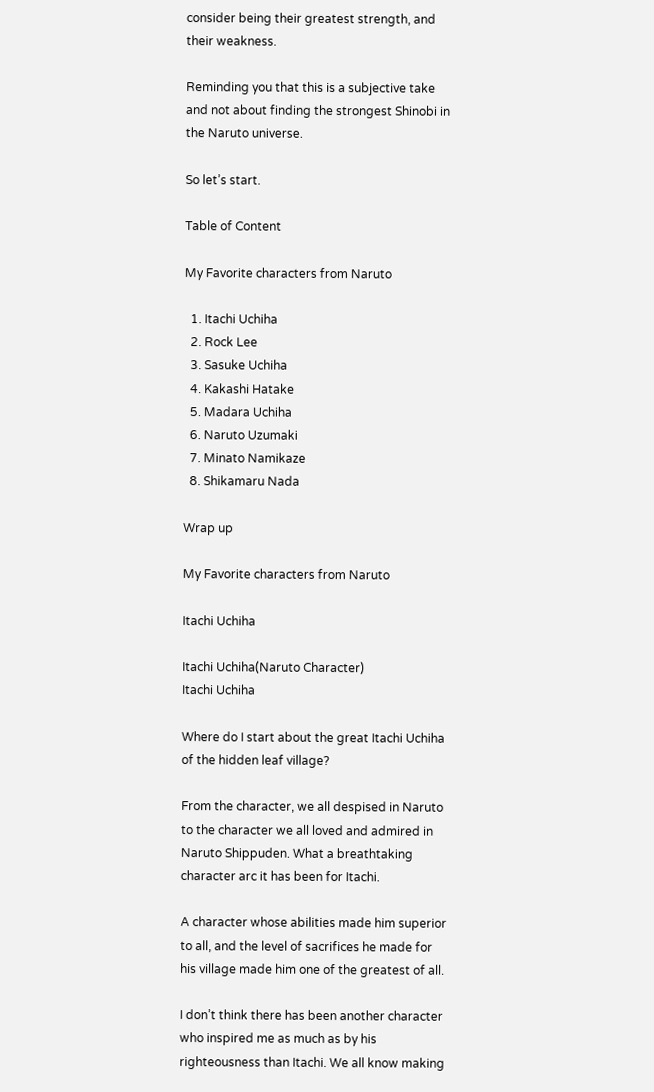consider being their greatest strength, and their weakness.

Reminding you that this is a subjective take and not about finding the strongest Shinobi in the Naruto universe.

So let’s start.

Table of Content

My Favorite characters from Naruto

  1. Itachi Uchiha
  2. Rock Lee
  3. Sasuke Uchiha
  4. Kakashi Hatake
  5. Madara Uchiha
  6. Naruto Uzumaki
  7. Minato Namikaze
  8. Shikamaru Nada

Wrap up

My Favorite characters from Naruto

Itachi Uchiha

Itachi Uchiha(Naruto Character)
Itachi Uchiha

Where do I start about the great Itachi Uchiha of the hidden leaf village?

From the character, we all despised in Naruto to the character we all loved and admired in Naruto Shippuden. What a breathtaking character arc it has been for Itachi.

A character whose abilities made him superior to all, and the level of sacrifices he made for his village made him one of the greatest of all.

I don’t think there has been another character who inspired me as much as by his righteousness than Itachi. We all know making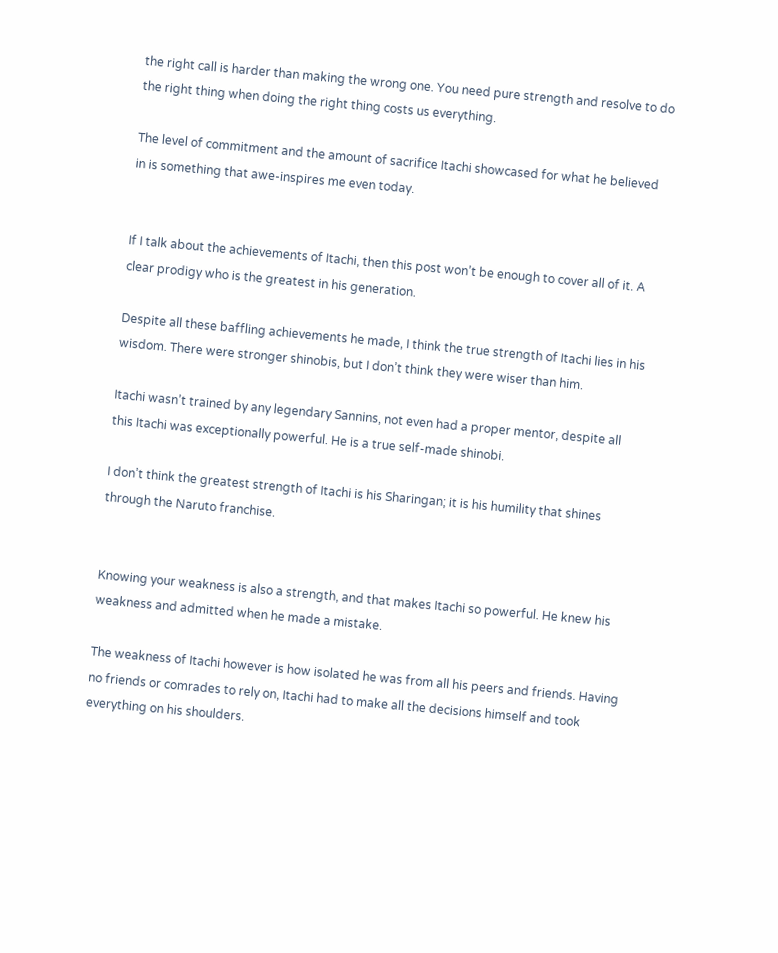the right call is harder than making the wrong one. You need pure strength and resolve to do the right thing when doing the right thing costs us everything.

The level of commitment and the amount of sacrifice Itachi showcased for what he believed in is something that awe-inspires me even today.


If I talk about the achievements of Itachi, then this post won’t be enough to cover all of it. A clear prodigy who is the greatest in his generation.

Despite all these baffling achievements he made, I think the true strength of Itachi lies in his wisdom. There were stronger shinobis, but I don’t think they were wiser than him.

Itachi wasn’t trained by any legendary Sannins, not even had a proper mentor, despite all this Itachi was exceptionally powerful. He is a true self-made shinobi.

I don’t think the greatest strength of Itachi is his Sharingan; it is his humility that shines through the Naruto franchise.


Knowing your weakness is also a strength, and that makes Itachi so powerful. He knew his weakness and admitted when he made a mistake.

The weakness of Itachi however is how isolated he was from all his peers and friends. Having no friends or comrades to rely on, Itachi had to make all the decisions himself and took everything on his shoulders.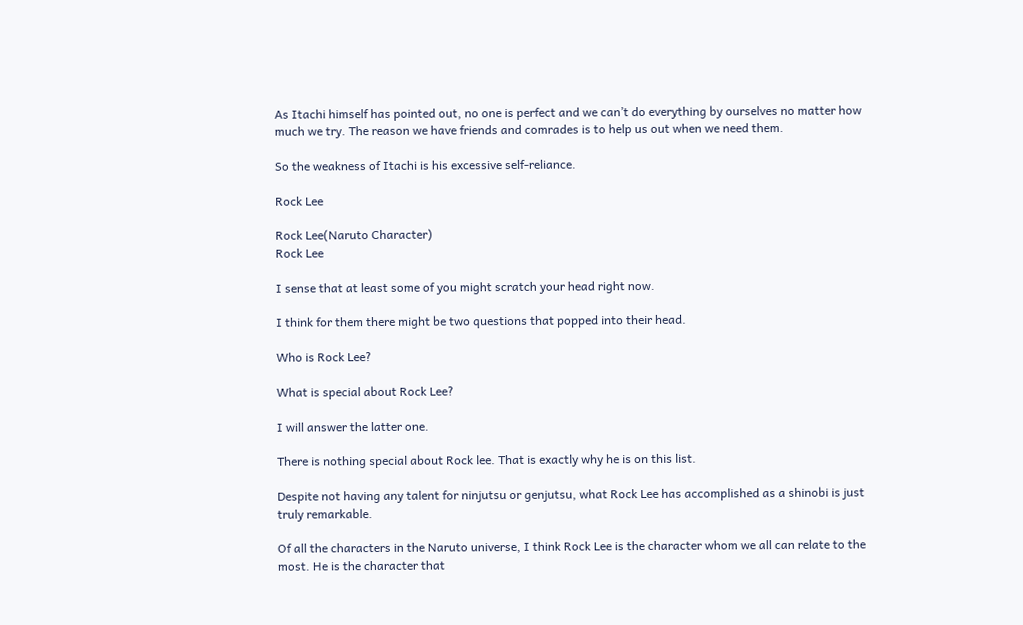As Itachi himself has pointed out, no one is perfect and we can’t do everything by ourselves no matter how much we try. The reason we have friends and comrades is to help us out when we need them.

So the weakness of Itachi is his excessive self-reliance.

Rock Lee

Rock Lee(Naruto Character)
Rock Lee

I sense that at least some of you might scratch your head right now.

I think for them there might be two questions that popped into their head.

Who is Rock Lee?

What is special about Rock Lee?

I will answer the latter one.

There is nothing special about Rock lee. That is exactly why he is on this list.

Despite not having any talent for ninjutsu or genjutsu, what Rock Lee has accomplished as a shinobi is just truly remarkable.

Of all the characters in the Naruto universe, I think Rock Lee is the character whom we all can relate to the most. He is the character that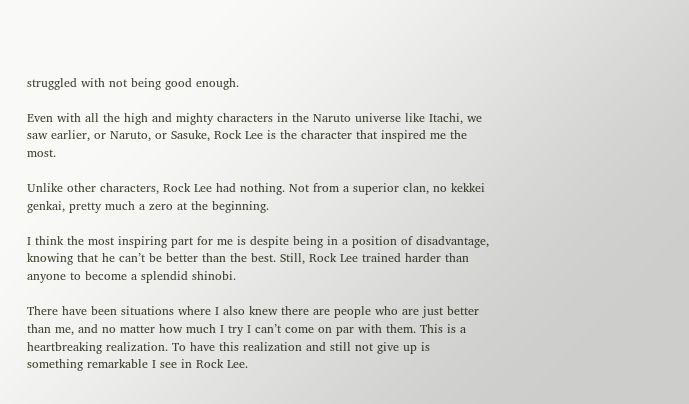struggled with not being good enough.

Even with all the high and mighty characters in the Naruto universe like Itachi, we saw earlier, or Naruto, or Sasuke, Rock Lee is the character that inspired me the most.

Unlike other characters, Rock Lee had nothing. Not from a superior clan, no kekkei genkai, pretty much a zero at the beginning.

I think the most inspiring part for me is despite being in a position of disadvantage, knowing that he can’t be better than the best. Still, Rock Lee trained harder than anyone to become a splendid shinobi.

There have been situations where I also knew there are people who are just better than me, and no matter how much I try I can’t come on par with them. This is a heartbreaking realization. To have this realization and still not give up is something remarkable I see in Rock Lee.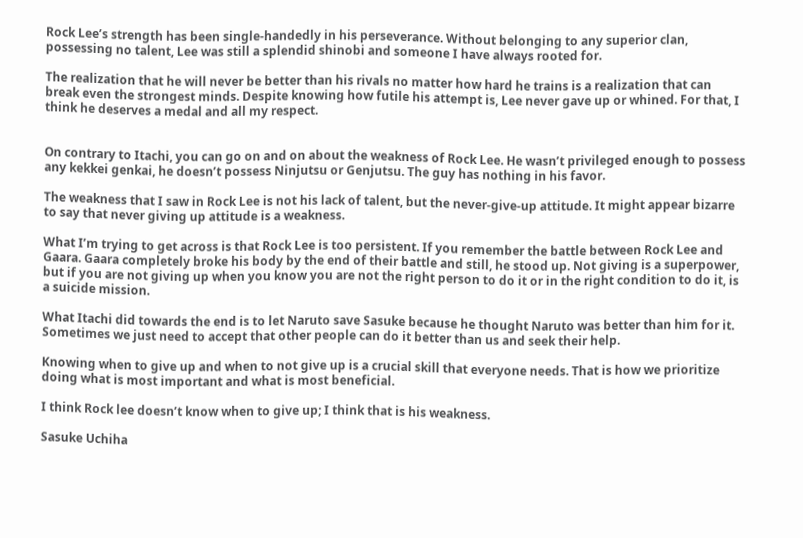Rock Lee’s strength has been single-handedly in his perseverance. Without belonging to any superior clan, possessing no talent, Lee was still a splendid shinobi and someone I have always rooted for.

The realization that he will never be better than his rivals no matter how hard he trains is a realization that can break even the strongest minds. Despite knowing how futile his attempt is, Lee never gave up or whined. For that, I think he deserves a medal and all my respect.


On contrary to Itachi, you can go on and on about the weakness of Rock Lee. He wasn’t privileged enough to possess any kekkei genkai, he doesn’t possess Ninjutsu or Genjutsu. The guy has nothing in his favor.

The weakness that I saw in Rock Lee is not his lack of talent, but the never-give-up attitude. It might appear bizarre to say that never giving up attitude is a weakness.

What I’m trying to get across is that Rock Lee is too persistent. If you remember the battle between Rock Lee and Gaara. Gaara completely broke his body by the end of their battle and still, he stood up. Not giving is a superpower, but if you are not giving up when you know you are not the right person to do it or in the right condition to do it, is a suicide mission.

What Itachi did towards the end is to let Naruto save Sasuke because he thought Naruto was better than him for it. Sometimes we just need to accept that other people can do it better than us and seek their help.

Knowing when to give up and when to not give up is a crucial skill that everyone needs. That is how we prioritize doing what is most important and what is most beneficial.

I think Rock lee doesn’t know when to give up; I think that is his weakness.

Sasuke Uchiha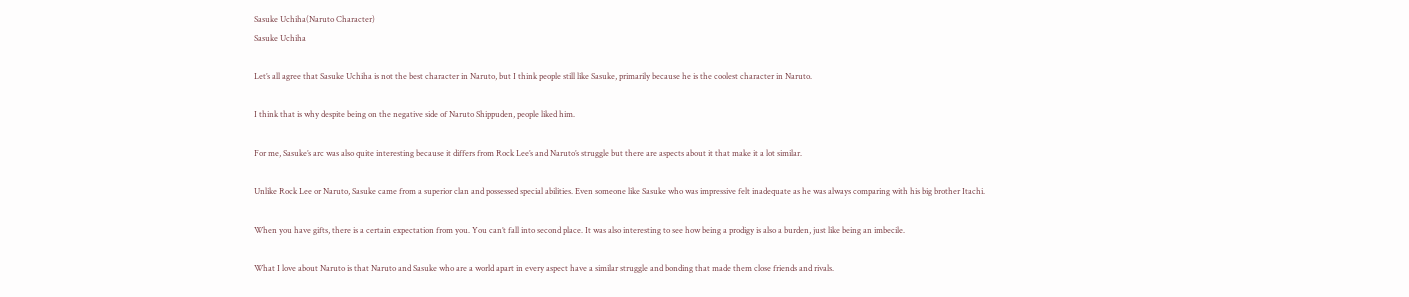Sasuke Uchiha(Naruto Character)
Sasuke Uchiha

Let’s all agree that Sasuke Uchiha is not the best character in Naruto, but I think people still like Sasuke, primarily because he is the coolest character in Naruto.

I think that is why despite being on the negative side of Naruto Shippuden, people liked him.

For me, Sasuke’s arc was also quite interesting because it differs from Rock Lee’s and Naruto’s struggle but there are aspects about it that make it a lot similar.

Unlike Rock Lee or Naruto, Sasuke came from a superior clan and possessed special abilities. Even someone like Sasuke who was impressive felt inadequate as he was always comparing with his big brother Itachi.

When you have gifts, there is a certain expectation from you. You can’t fall into second place. It was also interesting to see how being a prodigy is also a burden, just like being an imbecile.

What I love about Naruto is that Naruto and Sasuke who are a world apart in every aspect have a similar struggle and bonding that made them close friends and rivals.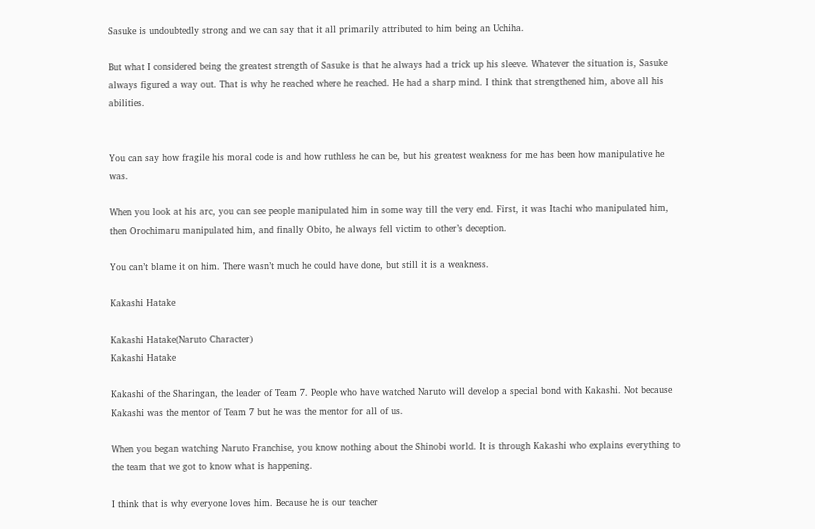Sasuke is undoubtedly strong and we can say that it all primarily attributed to him being an Uchiha.

But what I considered being the greatest strength of Sasuke is that he always had a trick up his sleeve. Whatever the situation is, Sasuke always figured a way out. That is why he reached where he reached. He had a sharp mind. I think that strengthened him, above all his abilities.


You can say how fragile his moral code is and how ruthless he can be, but his greatest weakness for me has been how manipulative he was.

When you look at his arc, you can see people manipulated him in some way till the very end. First, it was Itachi who manipulated him, then Orochimaru manipulated him, and finally Obito, he always fell victim to other’s deception.

You can’t blame it on him. There wasn’t much he could have done, but still it is a weakness.

Kakashi Hatake

Kakashi Hatake(Naruto Character)
Kakashi Hatake

Kakashi of the Sharingan, the leader of Team 7. People who have watched Naruto will develop a special bond with Kakashi. Not because Kakashi was the mentor of Team 7 but he was the mentor for all of us.

When you began watching Naruto Franchise, you know nothing about the Shinobi world. It is through Kakashi who explains everything to the team that we got to know what is happening.

I think that is why everyone loves him. Because he is our teacher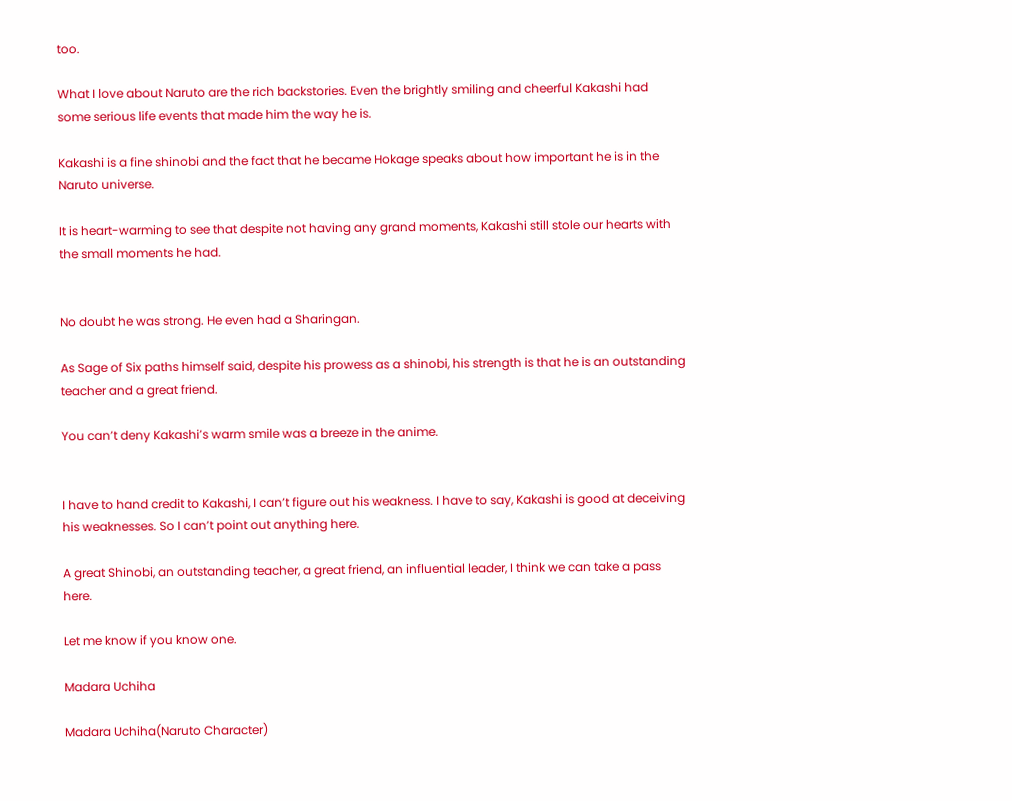too.

What I love about Naruto are the rich backstories. Even the brightly smiling and cheerful Kakashi had some serious life events that made him the way he is.

Kakashi is a fine shinobi and the fact that he became Hokage speaks about how important he is in the Naruto universe.

It is heart-warming to see that despite not having any grand moments, Kakashi still stole our hearts with the small moments he had.


No doubt he was strong. He even had a Sharingan.

As Sage of Six paths himself said, despite his prowess as a shinobi, his strength is that he is an outstanding teacher and a great friend.

You can’t deny Kakashi’s warm smile was a breeze in the anime.


I have to hand credit to Kakashi, I can’t figure out his weakness. I have to say, Kakashi is good at deceiving his weaknesses. So I can’t point out anything here.

A great Shinobi, an outstanding teacher, a great friend, an influential leader, I think we can take a pass here.

Let me know if you know one.

Madara Uchiha

Madara Uchiha(Naruto Character)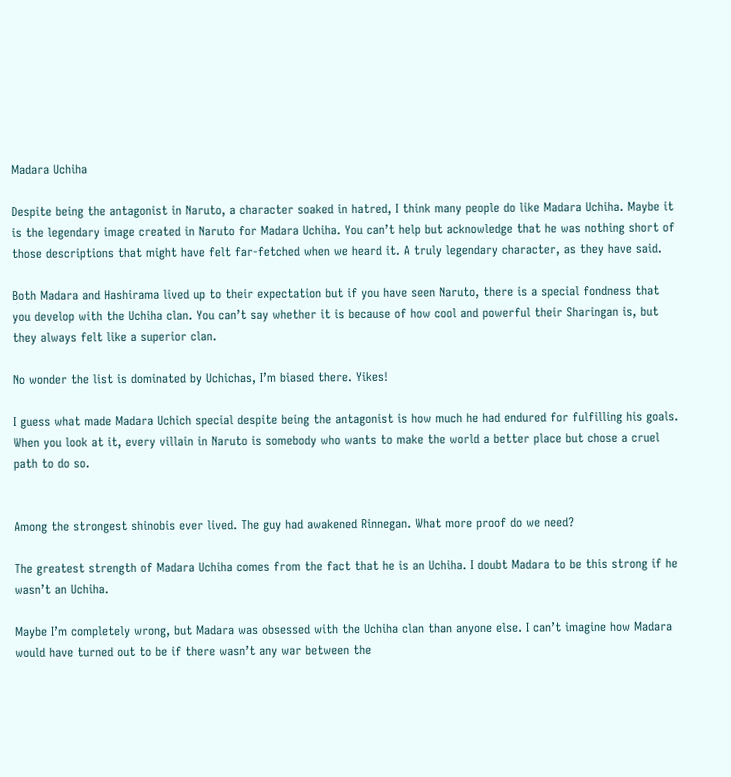Madara Uchiha

Despite being the antagonist in Naruto, a character soaked in hatred, I think many people do like Madara Uchiha. Maybe it is the legendary image created in Naruto for Madara Uchiha. You can’t help but acknowledge that he was nothing short of those descriptions that might have felt far-fetched when we heard it. A truly legendary character, as they have said.

Both Madara and Hashirama lived up to their expectation but if you have seen Naruto, there is a special fondness that you develop with the Uchiha clan. You can’t say whether it is because of how cool and powerful their Sharingan is, but they always felt like a superior clan.

No wonder the list is dominated by Uchichas, I’m biased there. Yikes!

I guess what made Madara Uchich special despite being the antagonist is how much he had endured for fulfilling his goals. When you look at it, every villain in Naruto is somebody who wants to make the world a better place but chose a cruel path to do so.


Among the strongest shinobis ever lived. The guy had awakened Rinnegan. What more proof do we need?

The greatest strength of Madara Uchiha comes from the fact that he is an Uchiha. I doubt Madara to be this strong if he wasn’t an Uchiha.

Maybe I’m completely wrong, but Madara was obsessed with the Uchiha clan than anyone else. I can’t imagine how Madara would have turned out to be if there wasn’t any war between the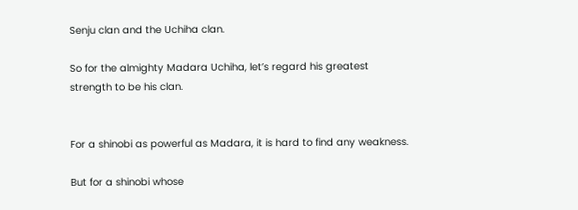Senju clan and the Uchiha clan.

So for the almighty Madara Uchiha, let’s regard his greatest strength to be his clan.


For a shinobi as powerful as Madara, it is hard to find any weakness.

But for a shinobi whose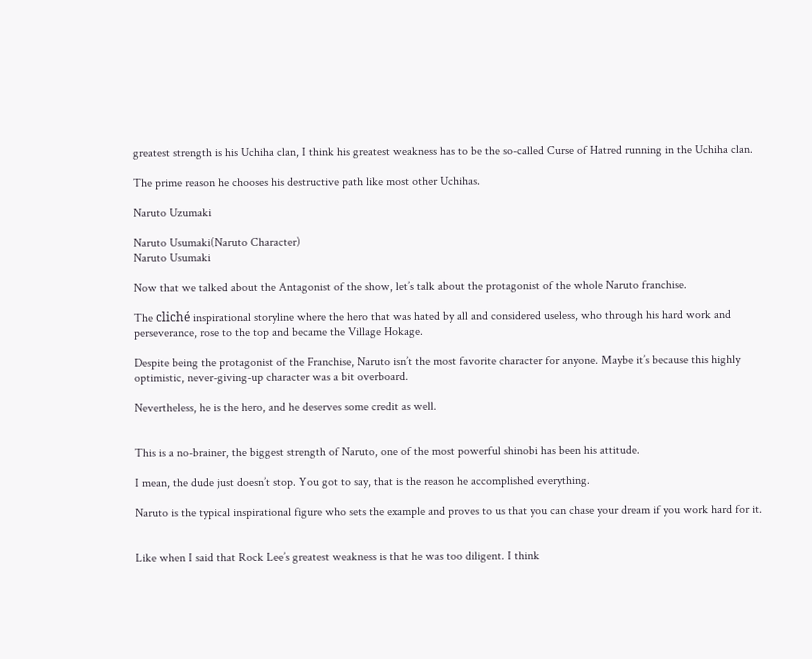greatest strength is his Uchiha clan, I think his greatest weakness has to be the so-called Curse of Hatred running in the Uchiha clan.

The prime reason he chooses his destructive path like most other Uchihas.

Naruto Uzumaki

Naruto Usumaki(Naruto Character)
Naruto Usumaki

Now that we talked about the Antagonist of the show, let’s talk about the protagonist of the whole Naruto franchise.

The cliché inspirational storyline where the hero that was hated by all and considered useless, who through his hard work and perseverance, rose to the top and became the Village Hokage.

Despite being the protagonist of the Franchise, Naruto isn’t the most favorite character for anyone. Maybe it’s because this highly optimistic, never-giving-up character was a bit overboard.

Nevertheless, he is the hero, and he deserves some credit as well.


This is a no-brainer, the biggest strength of Naruto, one of the most powerful shinobi has been his attitude.

I mean, the dude just doesn’t stop. You got to say, that is the reason he accomplished everything.

Naruto is the typical inspirational figure who sets the example and proves to us that you can chase your dream if you work hard for it.


Like when I said that Rock Lee’s greatest weakness is that he was too diligent. I think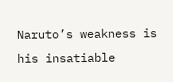Naruto’s weakness is his insatiable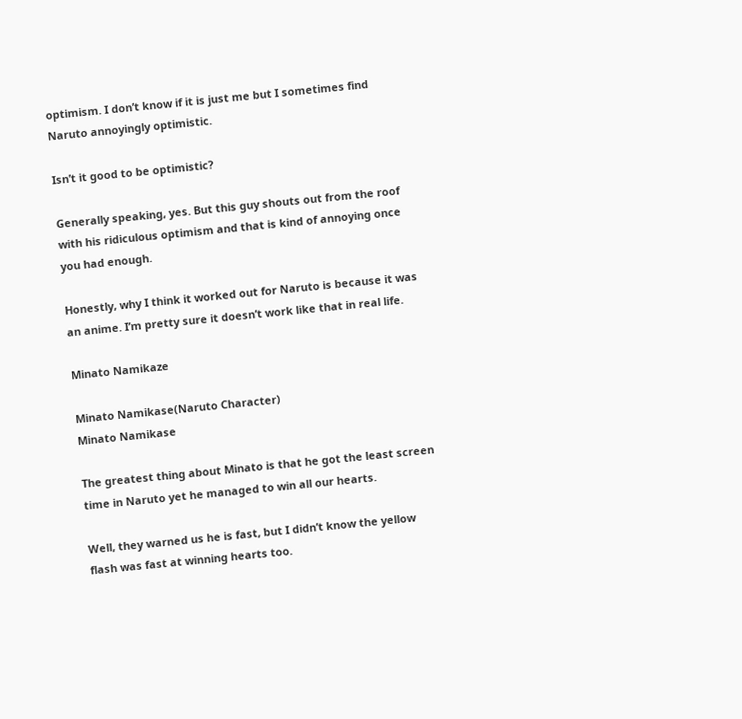optimism. I don’t know if it is just me but I sometimes find Naruto annoyingly optimistic.

Isn’t it good to be optimistic?

Generally speaking, yes. But this guy shouts out from the roof with his ridiculous optimism and that is kind of annoying once you had enough.

Honestly, why I think it worked out for Naruto is because it was an anime. I’m pretty sure it doesn’t work like that in real life.

Minato Namikaze

Minato Namikase(Naruto Character)
Minato Namikase

The greatest thing about Minato is that he got the least screen time in Naruto yet he managed to win all our hearts.

Well, they warned us he is fast, but I didn’t know the yellow flash was fast at winning hearts too.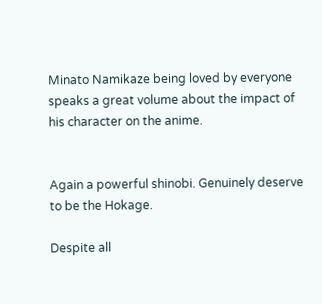Minato Namikaze being loved by everyone speaks a great volume about the impact of his character on the anime.


Again a powerful shinobi. Genuinely deserve to be the Hokage.

Despite all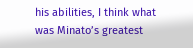his abilities, I think what was Minato’s greatest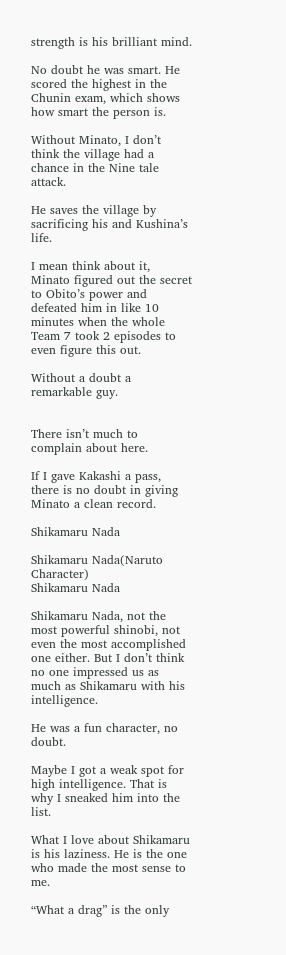strength is his brilliant mind.

No doubt he was smart. He scored the highest in the Chunin exam, which shows how smart the person is.

Without Minato, I don’t think the village had a chance in the Nine tale attack.

He saves the village by sacrificing his and Kushina’s life.

I mean think about it, Minato figured out the secret to Obito’s power and defeated him in like 10 minutes when the whole Team 7 took 2 episodes to even figure this out.

Without a doubt a remarkable guy.


There isn’t much to complain about here.

If I gave Kakashi a pass, there is no doubt in giving Minato a clean record.

Shikamaru Nada

Shikamaru Nada(Naruto Character)
Shikamaru Nada

Shikamaru Nada, not the most powerful shinobi, not even the most accomplished one either. But I don’t think no one impressed us as much as Shikamaru with his intelligence.

He was a fun character, no doubt.

Maybe I got a weak spot for high intelligence. That is why I sneaked him into the list.

What I love about Shikamaru is his laziness. He is the one who made the most sense to me.

“What a drag” is the only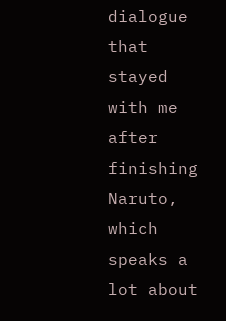dialogue that stayed with me after finishing Naruto, which speaks a lot about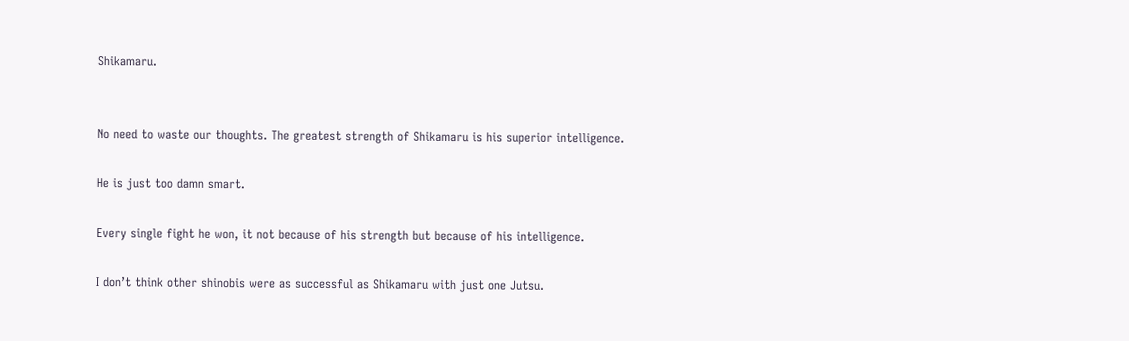Shikamaru.


No need to waste our thoughts. The greatest strength of Shikamaru is his superior intelligence.

He is just too damn smart.

Every single fight he won, it not because of his strength but because of his intelligence.

I don’t think other shinobis were as successful as Shikamaru with just one Jutsu.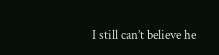I still can’t believe he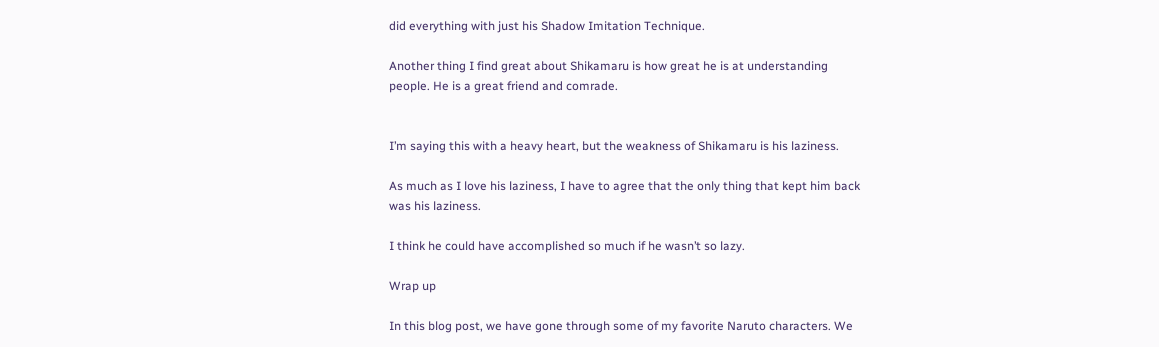did everything with just his Shadow Imitation Technique.

Another thing I find great about Shikamaru is how great he is at understanding people. He is a great friend and comrade.


I’m saying this with a heavy heart, but the weakness of Shikamaru is his laziness.

As much as I love his laziness, I have to agree that the only thing that kept him back was his laziness.

I think he could have accomplished so much if he wasn’t so lazy.

Wrap up

In this blog post, we have gone through some of my favorite Naruto characters. We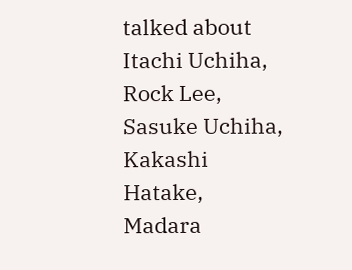talked about Itachi Uchiha, Rock Lee, Sasuke Uchiha, Kakashi Hatake, Madara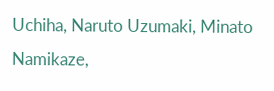Uchiha, Naruto Uzumaki, Minato Namikaze,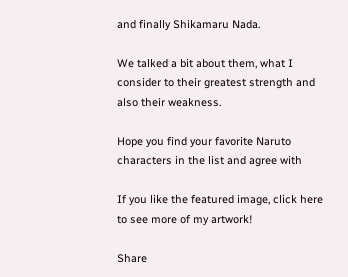and finally Shikamaru Nada.

We talked a bit about them, what I consider to their greatest strength and also their weakness.

Hope you find your favorite Naruto characters in the list and agree with

If you like the featured image, click here to see more of my artwork!

Share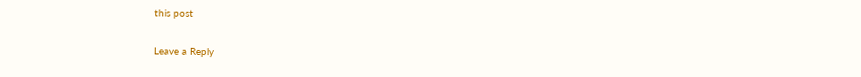this post

Leave a Reply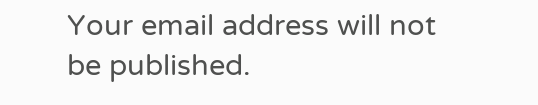Your email address will not be published.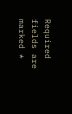Required fields are marked *